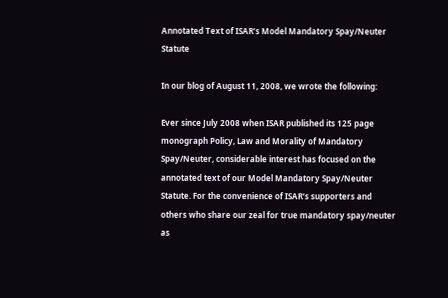Annotated Text of ISAR’s Model Mandatory Spay/Neuter Statute

In our blog of August 11, 2008, we wrote the following:

Ever since July 2008 when ISAR published its 125 page monograph Policy, Law and Morality of Mandatory Spay/Neuter, considerable interest has focused on the annotated text of our Model Mandatory Spay/Neuter Statute. For the convenience of ISAR’s supporters and others who share our zeal for true mandatory spay/neuter as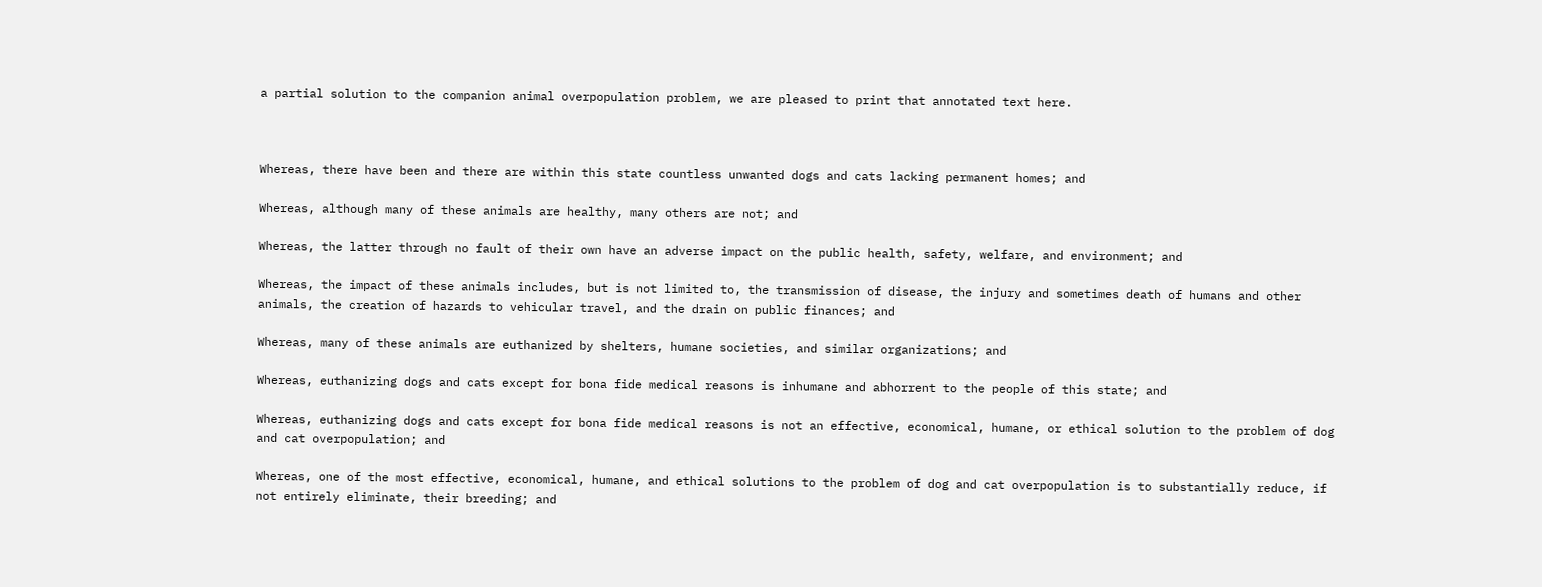a partial solution to the companion animal overpopulation problem, we are pleased to print that annotated text here.



Whereas, there have been and there are within this state countless unwanted dogs and cats lacking permanent homes; and

Whereas, although many of these animals are healthy, many others are not; and

Whereas, the latter through no fault of their own have an adverse impact on the public health, safety, welfare, and environment; and

Whereas, the impact of these animals includes, but is not limited to, the transmission of disease, the injury and sometimes death of humans and other animals, the creation of hazards to vehicular travel, and the drain on public finances; and

Whereas, many of these animals are euthanized by shelters, humane societies, and similar organizations; and

Whereas, euthanizing dogs and cats except for bona fide medical reasons is inhumane and abhorrent to the people of this state; and

Whereas, euthanizing dogs and cats except for bona fide medical reasons is not an effective, economical, humane, or ethical solution to the problem of dog and cat overpopulation; and

Whereas, one of the most effective, economical, humane, and ethical solutions to the problem of dog and cat overpopulation is to substantially reduce, if not entirely eliminate, their breeding; and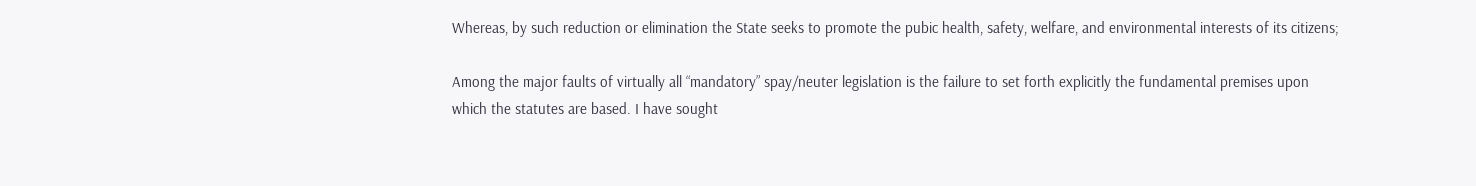Whereas, by such reduction or elimination the State seeks to promote the pubic health, safety, welfare, and environmental interests of its citizens;

Among the major faults of virtually all “mandatory” spay/neuter legislation is the failure to set forth explicitly the fundamental premises upon which the statutes are based. I have sought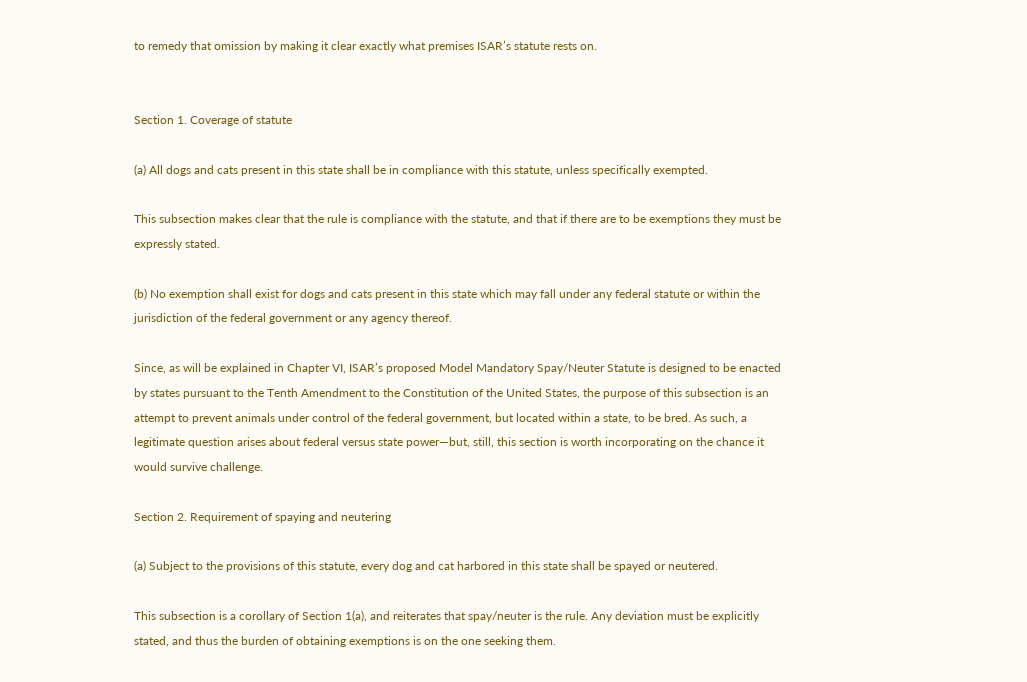to remedy that omission by making it clear exactly what premises ISAR’s statute rests on.


Section 1. Coverage of statute

(a) All dogs and cats present in this state shall be in compliance with this statute, unless specifically exempted.

This subsection makes clear that the rule is compliance with the statute, and that if there are to be exemptions they must be expressly stated.

(b) No exemption shall exist for dogs and cats present in this state which may fall under any federal statute or within the jurisdiction of the federal government or any agency thereof.

Since, as will be explained in Chapter VI, ISAR’s proposed Model Mandatory Spay/Neuter Statute is designed to be enacted by states pursuant to the Tenth Amendment to the Constitution of the United States, the purpose of this subsection is an attempt to prevent animals under control of the federal government, but located within a state, to be bred. As such, a legitimate question arises about federal versus state power—but, still, this section is worth incorporating on the chance it would survive challenge.

Section 2. Requirement of spaying and neutering

(a) Subject to the provisions of this statute, every dog and cat harbored in this state shall be spayed or neutered.

This subsection is a corollary of Section 1(a), and reiterates that spay/neuter is the rule. Any deviation must be explicitly stated, and thus the burden of obtaining exemptions is on the one seeking them.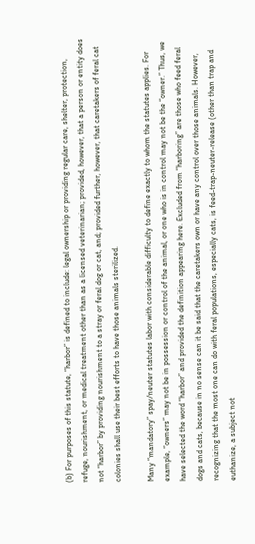(b) For purposes of this statute, “harbor” is defined to include: legal ownership or providing regular care, shelter, protection, refuge, nourishment, or medical treatment other than as a licensed veterinarian; provided, however, that a person or entity does not “harbor” by providing nourishment to a stray or feral dog or cat, and; provided further, however, that caretakers of feral cat colonies shall use their best efforts to have those animals sterilized.

Many “mandatory” spay/neuter statutes labor with considerable difficulty to define exactly to whom the statutes applies. For example, “owners” may not be in possession or control of the animal, or one who is in control may not be the “owner.” Thus, we have selected the word “harbor” and provided the definition appearing here. Excluded from “harboring” are those who feed feral dogs and cats, because in no sense can it be said that the caretakers own or have any control over those animals. However, recognizing that the most one can do with feral populations, especially cats, is feed-trap-neuter-release (other than trap and euthanize, a subject not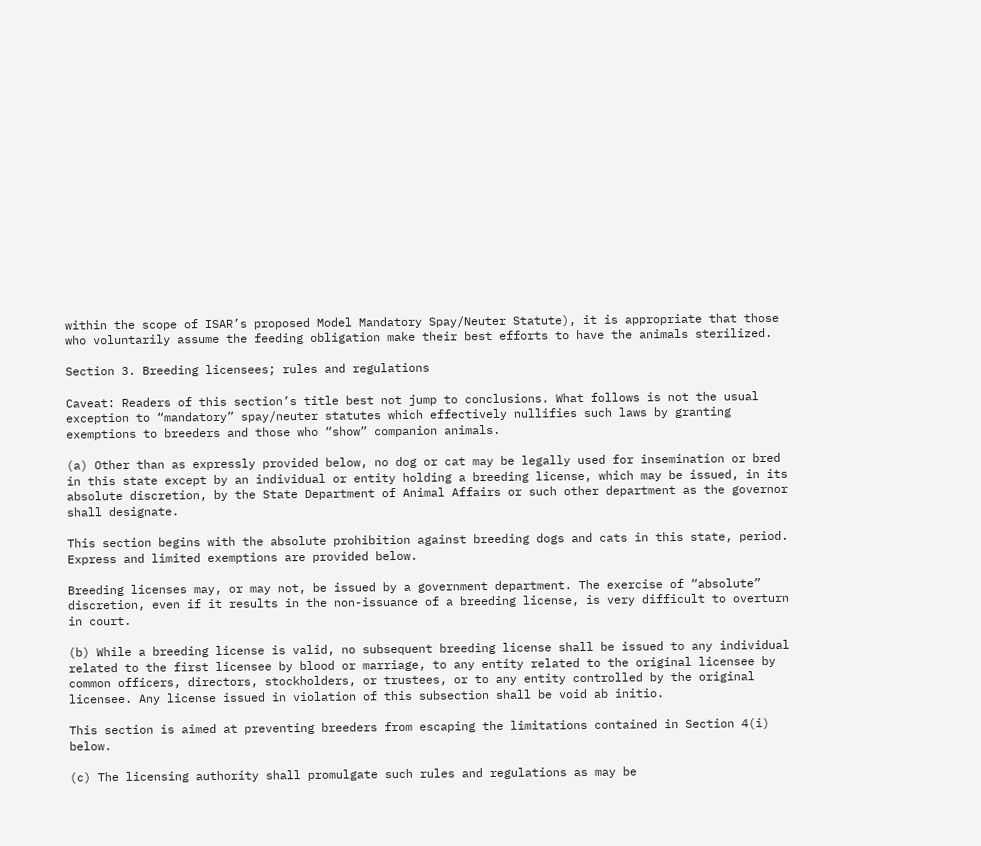within the scope of ISAR’s proposed Model Mandatory Spay/Neuter Statute), it is appropriate that those who voluntarily assume the feeding obligation make their best efforts to have the animals sterilized.

Section 3. Breeding licensees; rules and regulations

Caveat: Readers of this section’s title best not jump to conclusions. What follows is not the usual exception to “mandatory” spay/neuter statutes which effectively nullifies such laws by granting exemptions to breeders and those who “show” companion animals.

(a) Other than as expressly provided below, no dog or cat may be legally used for insemination or bred in this state except by an individual or entity holding a breeding license, which may be issued, in its absolute discretion, by the State Department of Animal Affairs or such other department as the governor shall designate.

This section begins with the absolute prohibition against breeding dogs and cats in this state, period. Express and limited exemptions are provided below.

Breeding licenses may, or may not, be issued by a government department. The exercise of “absolute” discretion, even if it results in the non-issuance of a breeding license, is very difficult to overturn in court.

(b) While a breeding license is valid, no subsequent breeding license shall be issued to any individual related to the first licensee by blood or marriage, to any entity related to the original licensee by common officers, directors, stockholders, or trustees, or to any entity controlled by the original licensee. Any license issued in violation of this subsection shall be void ab initio.

This section is aimed at preventing breeders from escaping the limitations contained in Section 4(i) below.

(c) The licensing authority shall promulgate such rules and regulations as may be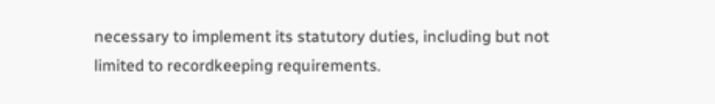necessary to implement its statutory duties, including but not limited to recordkeeping requirements.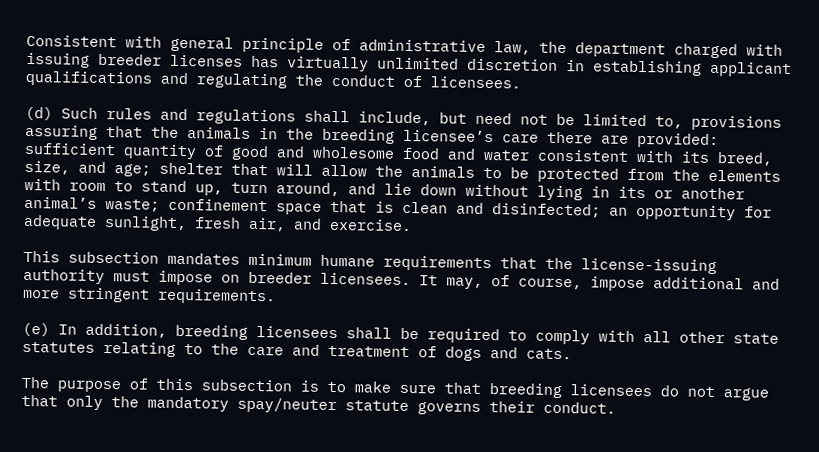Consistent with general principle of administrative law, the department charged with issuing breeder licenses has virtually unlimited discretion in establishing applicant qualifications and regulating the conduct of licensees.

(d) Such rules and regulations shall include, but need not be limited to, provisions assuring that the animals in the breeding licensee’s care there are provided: sufficient quantity of good and wholesome food and water consistent with its breed, size, and age; shelter that will allow the animals to be protected from the elements with room to stand up, turn around, and lie down without lying in its or another animal’s waste; confinement space that is clean and disinfected; an opportunity for adequate sunlight, fresh air, and exercise.

This subsection mandates minimum humane requirements that the license-issuing authority must impose on breeder licensees. It may, of course, impose additional and more stringent requirements.

(e) In addition, breeding licensees shall be required to comply with all other state statutes relating to the care and treatment of dogs and cats.

The purpose of this subsection is to make sure that breeding licensees do not argue that only the mandatory spay/neuter statute governs their conduct.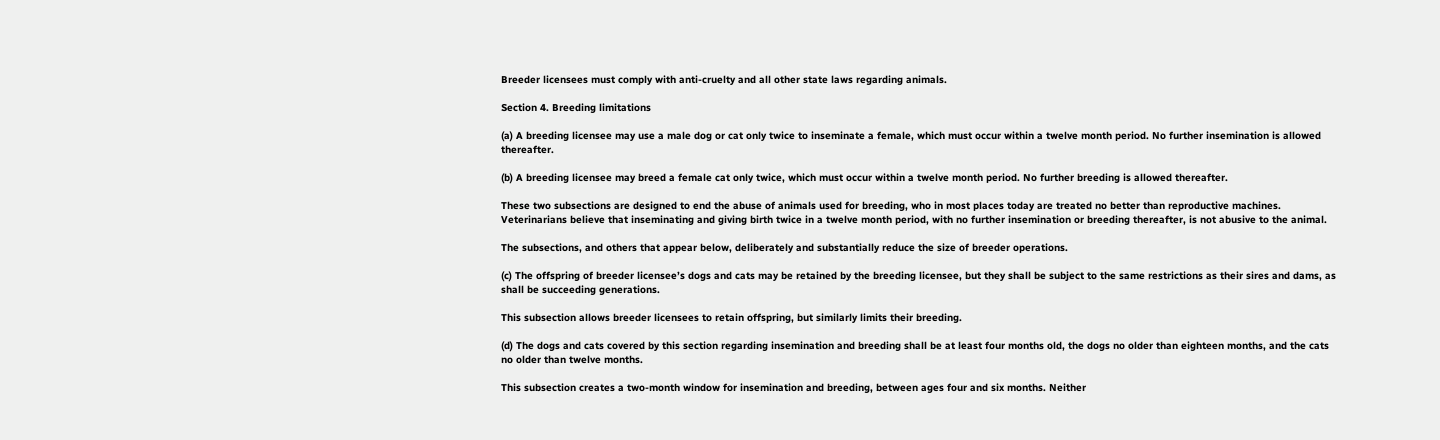Breeder licensees must comply with anti-cruelty and all other state laws regarding animals.

Section 4. Breeding limitations

(a) A breeding licensee may use a male dog or cat only twice to inseminate a female, which must occur within a twelve month period. No further insemination is allowed thereafter.

(b) A breeding licensee may breed a female cat only twice, which must occur within a twelve month period. No further breeding is allowed thereafter.

These two subsections are designed to end the abuse of animals used for breeding, who in most places today are treated no better than reproductive machines. Veterinarians believe that inseminating and giving birth twice in a twelve month period, with no further insemination or breeding thereafter, is not abusive to the animal.

The subsections, and others that appear below, deliberately and substantially reduce the size of breeder operations.

(c) The offspring of breeder licensee’s dogs and cats may be retained by the breeding licensee, but they shall be subject to the same restrictions as their sires and dams, as shall be succeeding generations.

This subsection allows breeder licensees to retain offspring, but similarly limits their breeding.

(d) The dogs and cats covered by this section regarding insemination and breeding shall be at least four months old, the dogs no older than eighteen months, and the cats no older than twelve months.

This subsection creates a two-month window for insemination and breeding, between ages four and six months. Neither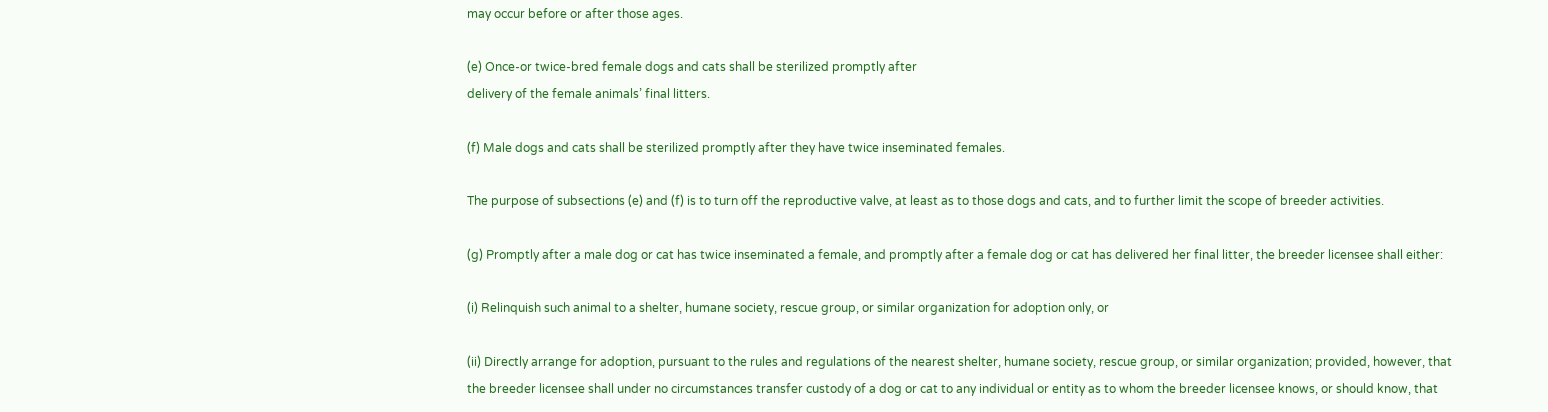may occur before or after those ages.

(e) Once-or twice-bred female dogs and cats shall be sterilized promptly after
delivery of the female animals’ final litters.

(f) Male dogs and cats shall be sterilized promptly after they have twice inseminated females.

The purpose of subsections (e) and (f) is to turn off the reproductive valve, at least as to those dogs and cats, and to further limit the scope of breeder activities.

(g) Promptly after a male dog or cat has twice inseminated a female, and promptly after a female dog or cat has delivered her final litter, the breeder licensee shall either:

(i) Relinquish such animal to a shelter, humane society, rescue group, or similar organization for adoption only, or

(ii) Directly arrange for adoption, pursuant to the rules and regulations of the nearest shelter, humane society, rescue group, or similar organization; provided, however, that the breeder licensee shall under no circumstances transfer custody of a dog or cat to any individual or entity as to whom the breeder licensee knows, or should know, that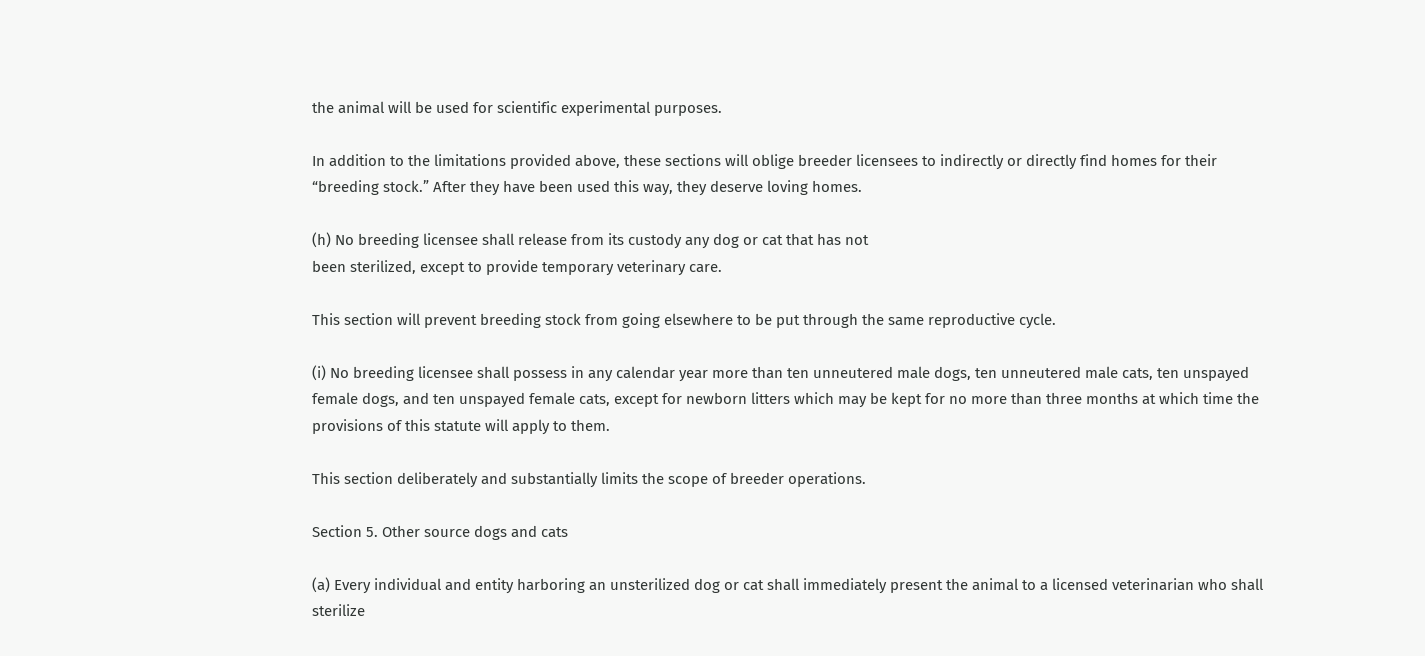the animal will be used for scientific experimental purposes.

In addition to the limitations provided above, these sections will oblige breeder licensees to indirectly or directly find homes for their “breeding stock.” After they have been used this way, they deserve loving homes.

(h) No breeding licensee shall release from its custody any dog or cat that has not
been sterilized, except to provide temporary veterinary care.

This section will prevent breeding stock from going elsewhere to be put through the same reproductive cycle.

(i) No breeding licensee shall possess in any calendar year more than ten unneutered male dogs, ten unneutered male cats, ten unspayed female dogs, and ten unspayed female cats, except for newborn litters which may be kept for no more than three months at which time the provisions of this statute will apply to them.

This section deliberately and substantially limits the scope of breeder operations.

Section 5. Other source dogs and cats

(a) Every individual and entity harboring an unsterilized dog or cat shall immediately present the animal to a licensed veterinarian who shall sterilize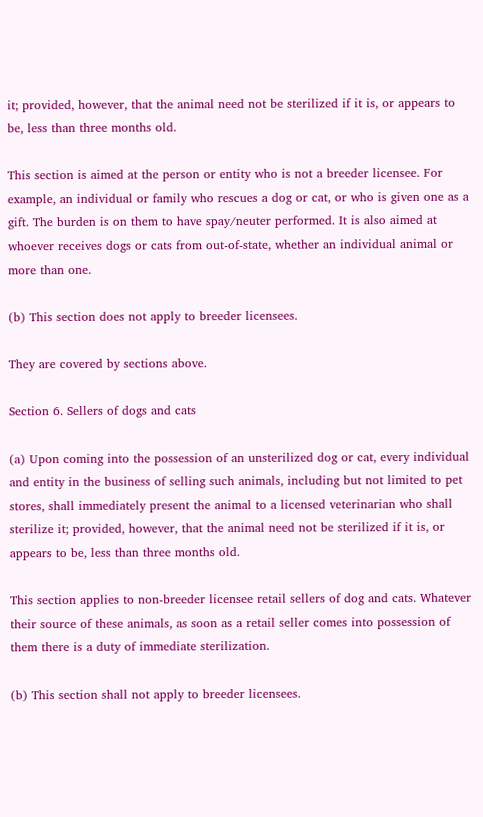it; provided, however, that the animal need not be sterilized if it is, or appears to be, less than three months old.

This section is aimed at the person or entity who is not a breeder licensee. For example, an individual or family who rescues a dog or cat, or who is given one as a gift. The burden is on them to have spay/neuter performed. It is also aimed at whoever receives dogs or cats from out-of-state, whether an individual animal or more than one.

(b) This section does not apply to breeder licensees.

They are covered by sections above.

Section 6. Sellers of dogs and cats

(a) Upon coming into the possession of an unsterilized dog or cat, every individual and entity in the business of selling such animals, including but not limited to pet stores, shall immediately present the animal to a licensed veterinarian who shall sterilize it; provided, however, that the animal need not be sterilized if it is, or appears to be, less than three months old.

This section applies to non-breeder licensee retail sellers of dog and cats. Whatever their source of these animals, as soon as a retail seller comes into possession of them there is a duty of immediate sterilization.

(b) This section shall not apply to breeder licensees.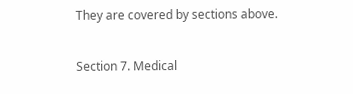They are covered by sections above.

Section 7. Medical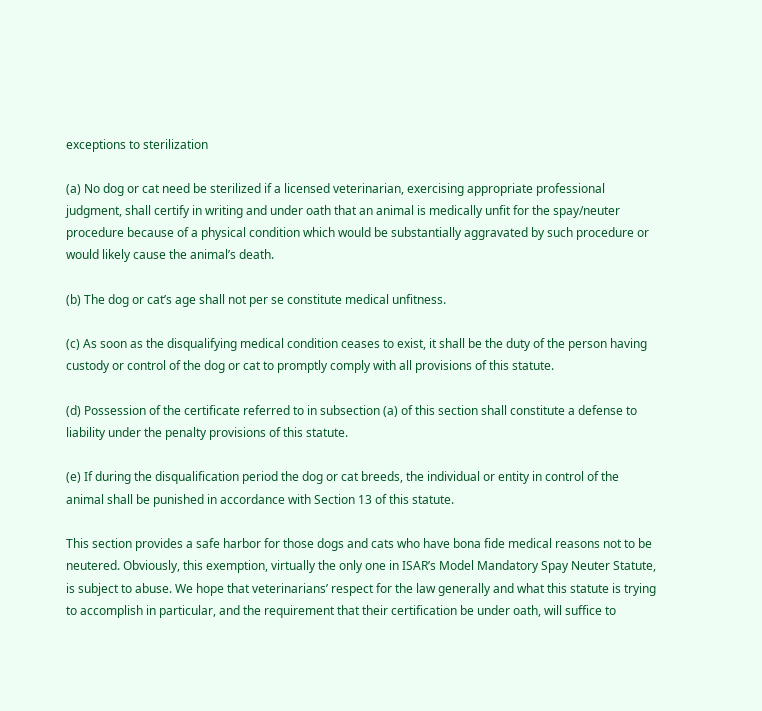exceptions to sterilization

(a) No dog or cat need be sterilized if a licensed veterinarian, exercising appropriate professional judgment, shall certify in writing and under oath that an animal is medically unfit for the spay/neuter procedure because of a physical condition which would be substantially aggravated by such procedure or would likely cause the animal’s death.

(b) The dog or cat’s age shall not per se constitute medical unfitness.

(c) As soon as the disqualifying medical condition ceases to exist, it shall be the duty of the person having custody or control of the dog or cat to promptly comply with all provisions of this statute.

(d) Possession of the certificate referred to in subsection (a) of this section shall constitute a defense to liability under the penalty provisions of this statute.

(e) If during the disqualification period the dog or cat breeds, the individual or entity in control of the animal shall be punished in accordance with Section 13 of this statute.

This section provides a safe harbor for those dogs and cats who have bona fide medical reasons not to be neutered. Obviously, this exemption, virtually the only one in ISAR’s Model Mandatory Spay Neuter Statute, is subject to abuse. We hope that veterinarians’ respect for the law generally and what this statute is trying to accomplish in particular, and the requirement that their certification be under oath, will suffice to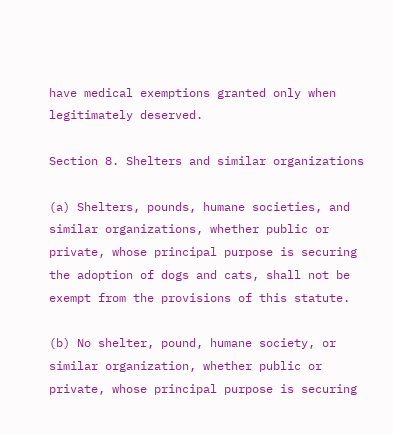have medical exemptions granted only when legitimately deserved.

Section 8. Shelters and similar organizations

(a) Shelters, pounds, humane societies, and similar organizations, whether public or private, whose principal purpose is securing the adoption of dogs and cats, shall not be exempt from the provisions of this statute.

(b) No shelter, pound, humane society, or similar organization, whether public or private, whose principal purpose is securing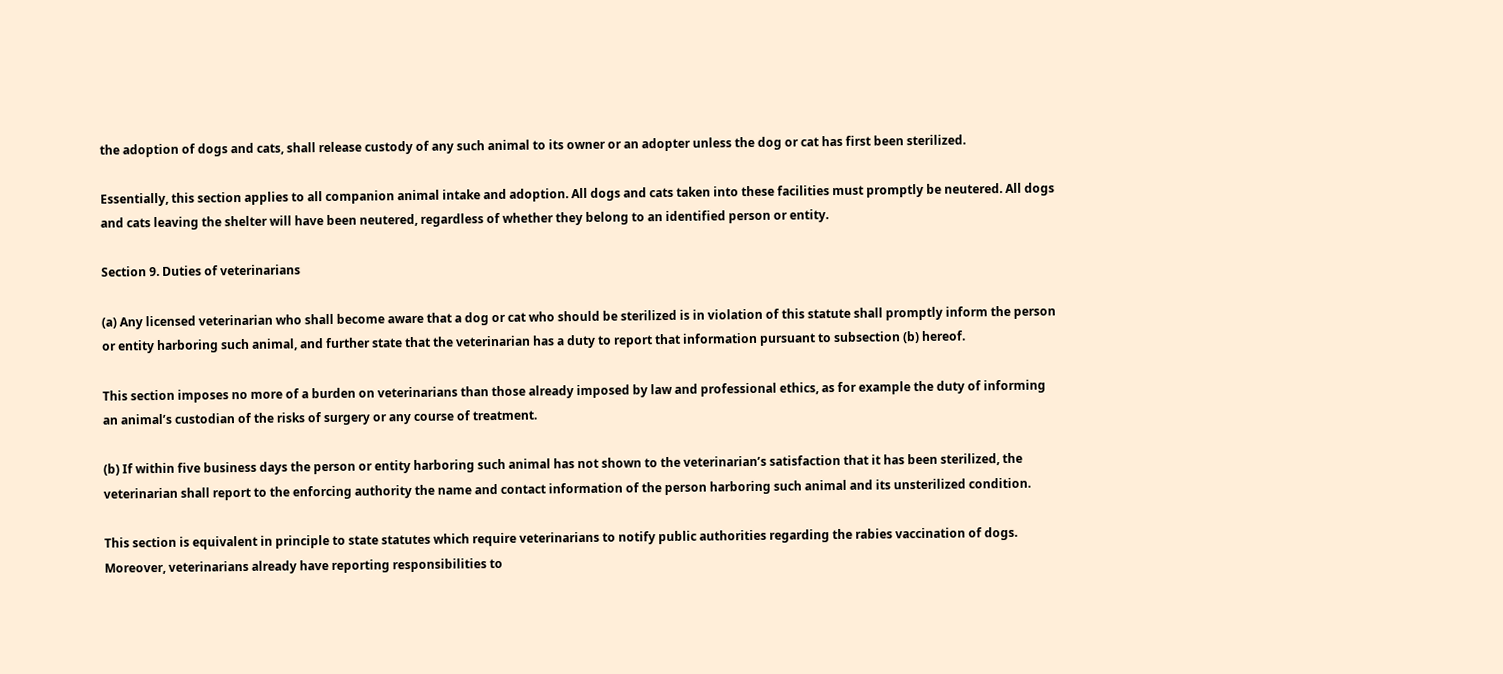the adoption of dogs and cats, shall release custody of any such animal to its owner or an adopter unless the dog or cat has first been sterilized.

Essentially, this section applies to all companion animal intake and adoption. All dogs and cats taken into these facilities must promptly be neutered. All dogs and cats leaving the shelter will have been neutered, regardless of whether they belong to an identified person or entity.

Section 9. Duties of veterinarians

(a) Any licensed veterinarian who shall become aware that a dog or cat who should be sterilized is in violation of this statute shall promptly inform the person or entity harboring such animal, and further state that the veterinarian has a duty to report that information pursuant to subsection (b) hereof.

This section imposes no more of a burden on veterinarians than those already imposed by law and professional ethics, as for example the duty of informing an animal’s custodian of the risks of surgery or any course of treatment.

(b) If within five business days the person or entity harboring such animal has not shown to the veterinarian’s satisfaction that it has been sterilized, the veterinarian shall report to the enforcing authority the name and contact information of the person harboring such animal and its unsterilized condition.

This section is equivalent in principle to state statutes which require veterinarians to notify public authorities regarding the rabies vaccination of dogs. Moreover, veterinarians already have reporting responsibilities to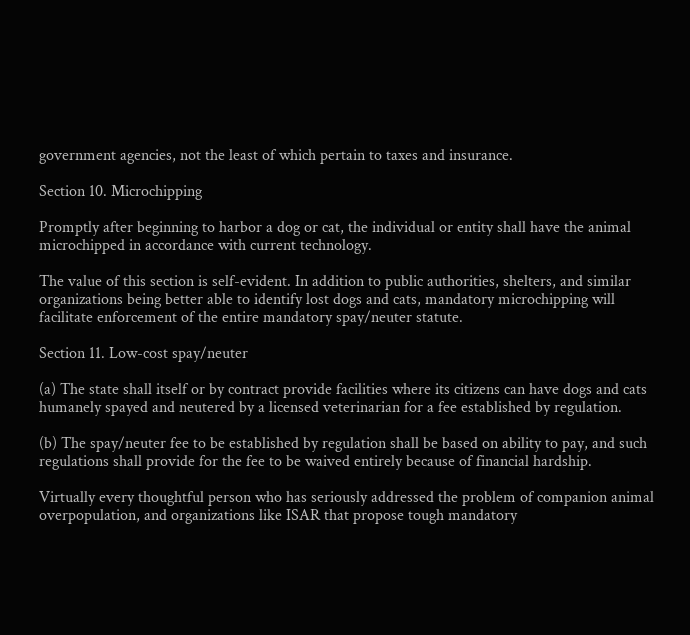government agencies, not the least of which pertain to taxes and insurance.

Section 10. Microchipping

Promptly after beginning to harbor a dog or cat, the individual or entity shall have the animal microchipped in accordance with current technology.

The value of this section is self-evident. In addition to public authorities, shelters, and similar organizations being better able to identify lost dogs and cats, mandatory microchipping will facilitate enforcement of the entire mandatory spay/neuter statute.

Section 11. Low-cost spay/neuter

(a) The state shall itself or by contract provide facilities where its citizens can have dogs and cats humanely spayed and neutered by a licensed veterinarian for a fee established by regulation.

(b) The spay/neuter fee to be established by regulation shall be based on ability to pay, and such regulations shall provide for the fee to be waived entirely because of financial hardship.

Virtually every thoughtful person who has seriously addressed the problem of companion animal overpopulation, and organizations like ISAR that propose tough mandatory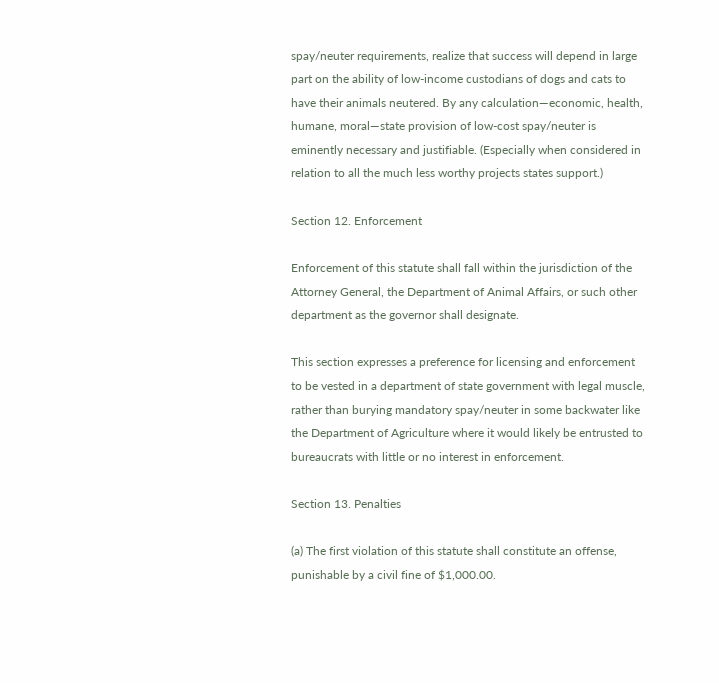spay/neuter requirements, realize that success will depend in large part on the ability of low-income custodians of dogs and cats to have their animals neutered. By any calculation—economic, health, humane, moral—state provision of low-cost spay/neuter is eminently necessary and justifiable. (Especially when considered in relation to all the much less worthy projects states support.)

Section 12. Enforcement

Enforcement of this statute shall fall within the jurisdiction of the Attorney General, the Department of Animal Affairs, or such other department as the governor shall designate.

This section expresses a preference for licensing and enforcement to be vested in a department of state government with legal muscle, rather than burying mandatory spay/neuter in some backwater like the Department of Agriculture where it would likely be entrusted to bureaucrats with little or no interest in enforcement.

Section 13. Penalties

(a) The first violation of this statute shall constitute an offense, punishable by a civil fine of $1,000.00.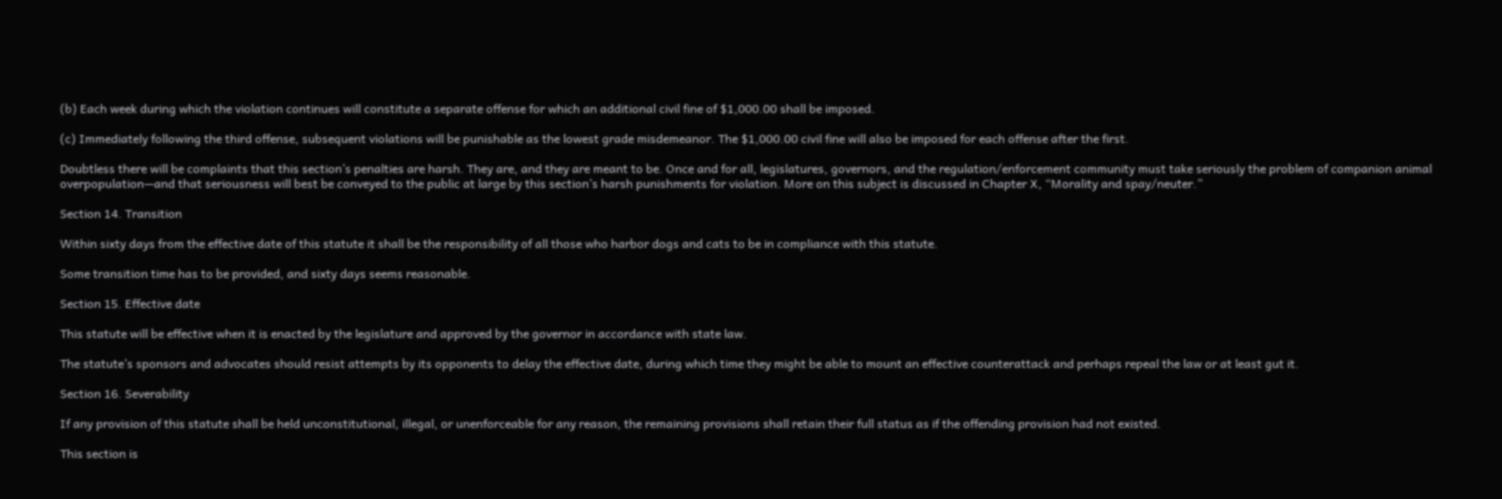(b) Each week during which the violation continues will constitute a separate offense for which an additional civil fine of $1,000.00 shall be imposed.

(c) Immediately following the third offense, subsequent violations will be punishable as the lowest grade misdemeanor. The $1,000.00 civil fine will also be imposed for each offense after the first.

Doubtless there will be complaints that this section’s penalties are harsh. They are, and they are meant to be. Once and for all, legislatures, governors, and the regulation/enforcement community must take seriously the problem of companion animal overpopulation—and that seriousness will best be conveyed to the public at large by this section’s harsh punishments for violation. More on this subject is discussed in Chapter X, “Morality and spay/neuter.”

Section 14. Transition

Within sixty days from the effective date of this statute it shall be the responsibility of all those who harbor dogs and cats to be in compliance with this statute.

Some transition time has to be provided, and sixty days seems reasonable.

Section 15. Effective date

This statute will be effective when it is enacted by the legislature and approved by the governor in accordance with state law.

The statute’s sponsors and advocates should resist attempts by its opponents to delay the effective date, during which time they might be able to mount an effective counterattack and perhaps repeal the law or at least gut it.

Section 16. Severability

If any provision of this statute shall be held unconstitutional, illegal, or unenforceable for any reason, the remaining provisions shall retain their full status as if the offending provision had not existed.

This section is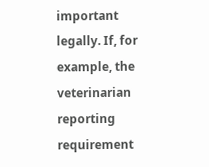important legally. If, for example, the veterinarian reporting requirement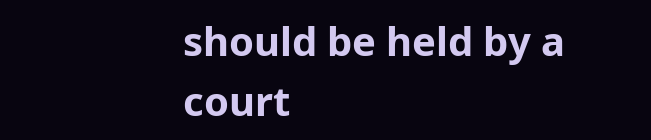should be held by a court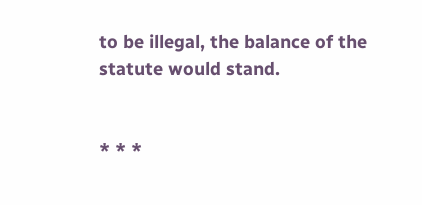to be illegal, the balance of the statute would stand.


* * *